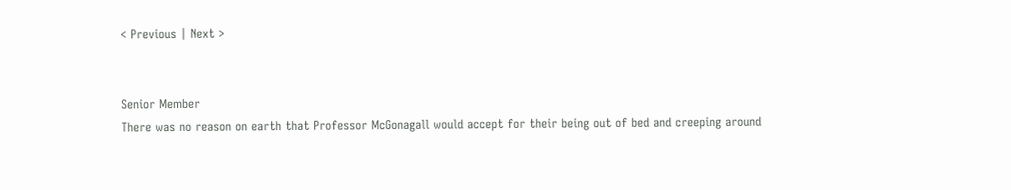< Previous | Next >


Senior Member
There was no reason on earth that Professor McGonagall would accept for their being out of bed and creeping around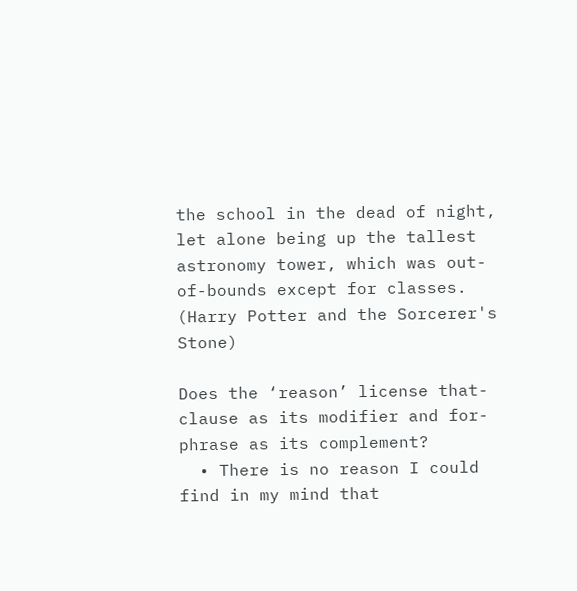the school in the dead of night, let alone being up the tallest astronomy tower, which was out-of-bounds except for classes.
(Harry Potter and the Sorcerer's Stone)

Does the ‘reason’ license that-clause as its modifier and for-phrase as its complement?
  • There is no reason I could find in my mind that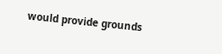would provide grounds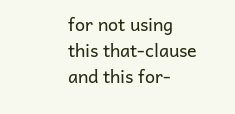for not using this that-clause and this for-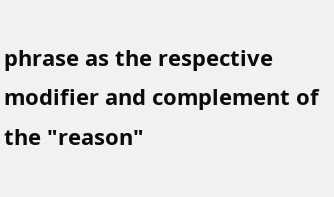phrase as the respective modifier and complement of the "reason"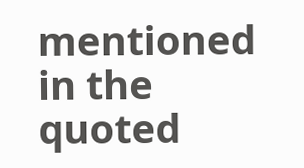mentioned in the quoted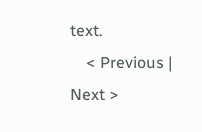text.
    < Previous | Next >